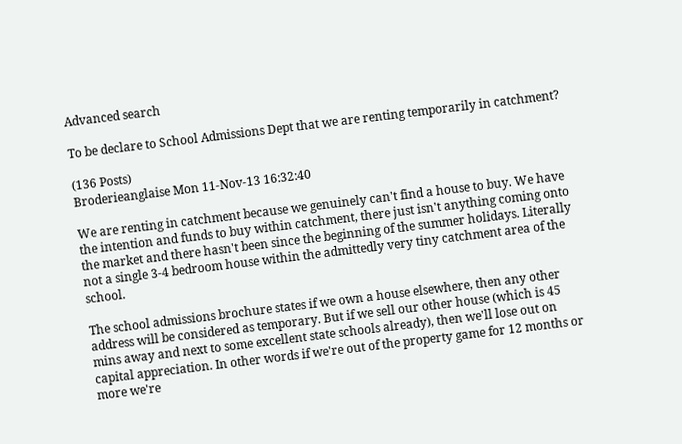Advanced search

To be declare to School Admissions Dept that we are renting temporarily in catchment?

(136 Posts)
Broderieanglaise Mon 11-Nov-13 16:32:40

We are renting in catchment because we genuinely can't find a house to buy. We have the intention and funds to buy within catchment, there just isn't anything coming onto the market and there hasn't been since the beginning of the summer holidays. Literally not a single 3-4 bedroom house within the admittedly very tiny catchment area of the school.

The school admissions brochure states if we own a house elsewhere, then any other address will be considered as temporary. But if we sell our other house (which is 45 mins away and next to some excellent state schools already), then we'll lose out on capital appreciation. In other words if we're out of the property game for 12 months or more we're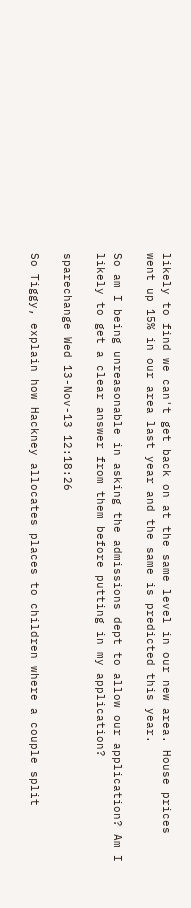likely to find we can't get back on at the same level in our new area. House prices went up 15% in our area last year and the same is predicted this year.

So am I being unreasonable in asking the admissions dept to allow our application? Am I likely to get a clear answer from them before putting in my application?

sparechange Wed 13-Nov-13 12:18:26

So Tiggy, explain how Hackney allocates places to children where a couple split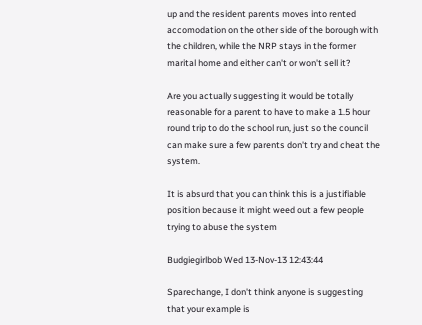up and the resident parents moves into rented accomodation on the other side of the borough with the children, while the NRP stays in the former marital home and either can't or won't sell it?

Are you actually suggesting it would be totally reasonable for a parent to have to make a 1.5 hour round trip to do the school run, just so the council can make sure a few parents don't try and cheat the system.

It is absurd that you can think this is a justifiable position because it might weed out a few people trying to abuse the system

Budgiegirlbob Wed 13-Nov-13 12:43:44

Sparechange, I don't think anyone is suggesting that your example is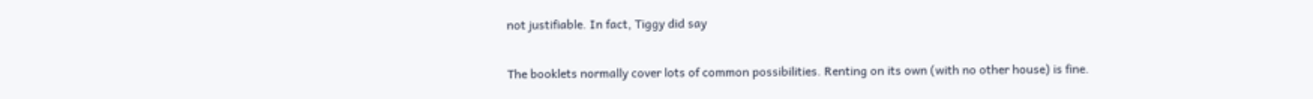not justifiable. In fact, Tiggy did say

The booklets normally cover lots of common possibilities. Renting on its own (with no other house) is fine.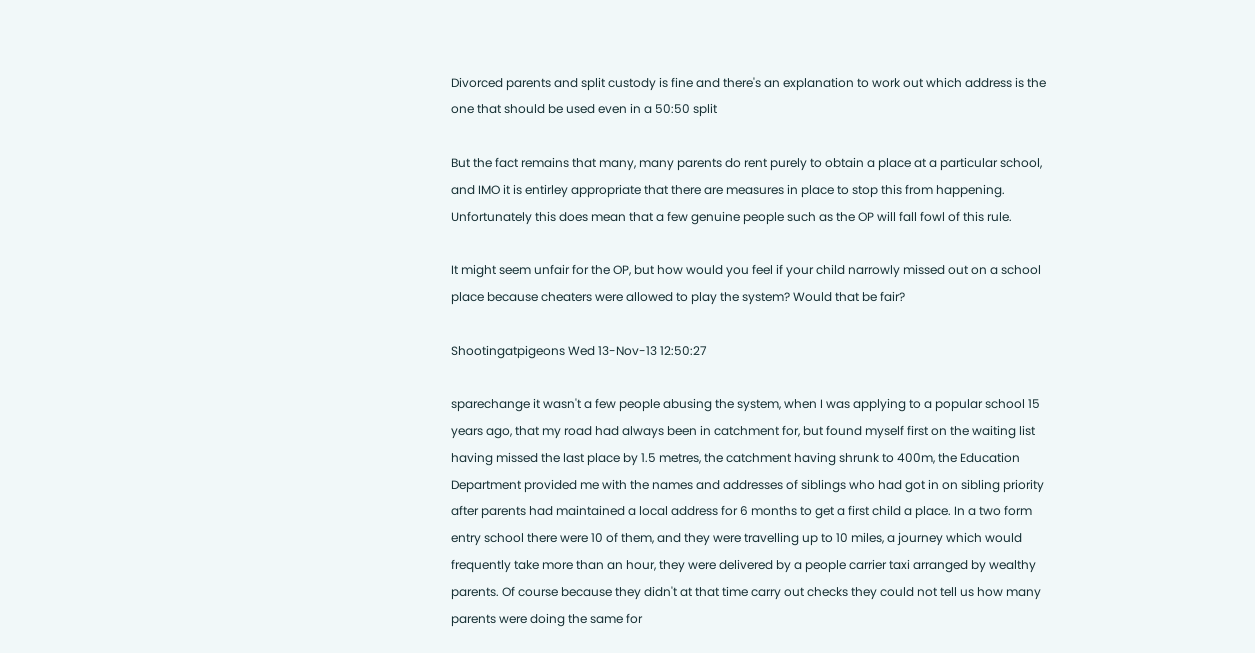Divorced parents and split custody is fine and there's an explanation to work out which address is the one that should be used even in a 50:50 split

But the fact remains that many, many parents do rent purely to obtain a place at a particular school, and IMO it is entirley appropriate that there are measures in place to stop this from happening. Unfortunately this does mean that a few genuine people such as the OP will fall fowl of this rule.

It might seem unfair for the OP, but how would you feel if your child narrowly missed out on a school place because cheaters were allowed to play the system? Would that be fair?

Shootingatpigeons Wed 13-Nov-13 12:50:27

sparechange it wasn't a few people abusing the system, when I was applying to a popular school 15 years ago, that my road had always been in catchment for, but found myself first on the waiting list having missed the last place by 1.5 metres, the catchment having shrunk to 400m, the Education Department provided me with the names and addresses of siblings who had got in on sibling priority after parents had maintained a local address for 6 months to get a first child a place. In a two form entry school there were 10 of them, and they were travelling up to 10 miles, a journey which would frequently take more than an hour, they were delivered by a people carrier taxi arranged by wealthy parents. Of course because they didn't at that time carry out checks they could not tell us how many parents were doing the same for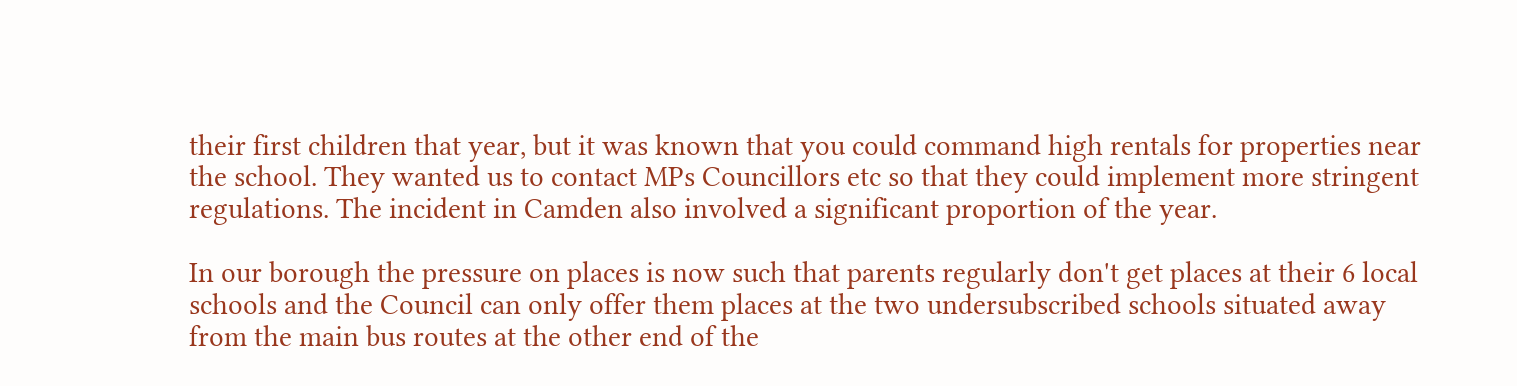their first children that year, but it was known that you could command high rentals for properties near the school. They wanted us to contact MPs Councillors etc so that they could implement more stringent regulations. The incident in Camden also involved a significant proportion of the year.

In our borough the pressure on places is now such that parents regularly don't get places at their 6 local schools and the Council can only offer them places at the two undersubscribed schools situated away from the main bus routes at the other end of the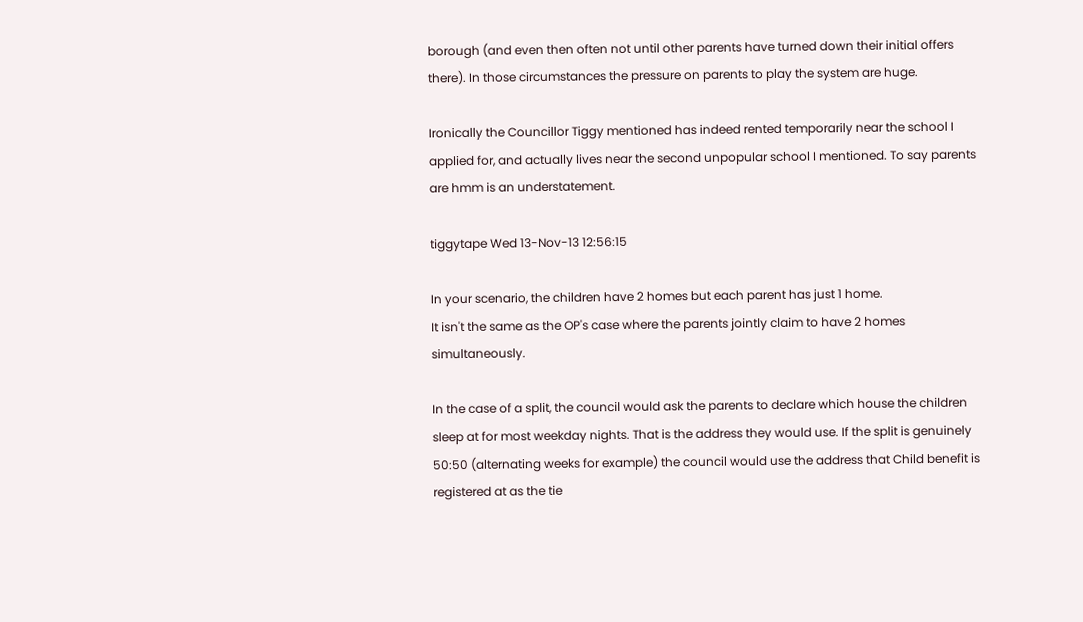borough (and even then often not until other parents have turned down their initial offers there). In those circumstances the pressure on parents to play the system are huge.

Ironically the Councillor Tiggy mentioned has indeed rented temporarily near the school I applied for, and actually lives near the second unpopular school I mentioned. To say parents are hmm is an understatement.

tiggytape Wed 13-Nov-13 12:56:15

In your scenario, the children have 2 homes but each parent has just 1 home.
It isn't the same as the OP's case where the parents jointly claim to have 2 homes simultaneously.

In the case of a split, the council would ask the parents to declare which house the children sleep at for most weekday nights. That is the address they would use. If the split is genuinely 50:50 (alternating weeks for example) the council would use the address that Child benefit is registered at as the tie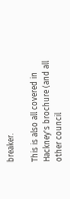breaker.

This is also all covered in Hackney's brochure (and all other council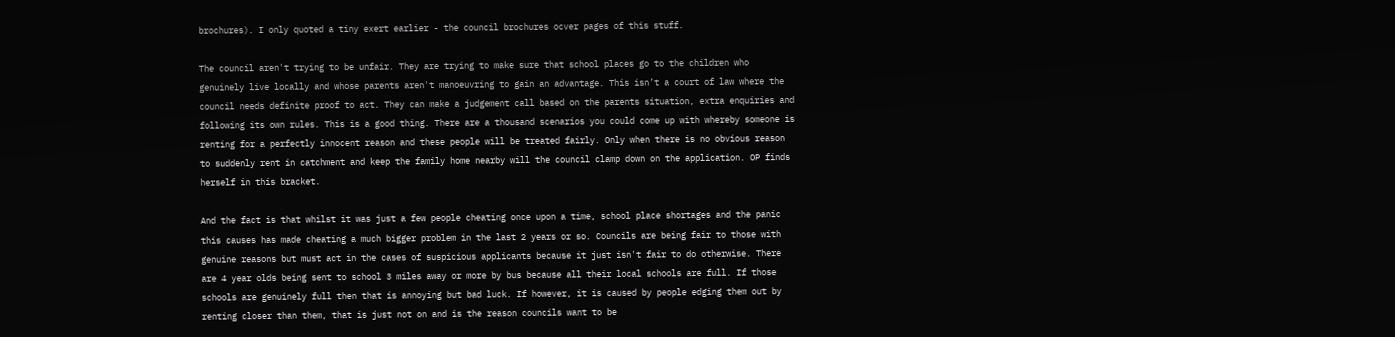brochures). I only quoted a tiny exert earlier - the council brochures ocver pages of this stuff.

The council aren't trying to be unfair. They are trying to make sure that school places go to the children who genuinely live locally and whose parents aren't manoeuvring to gain an advantage. This isn’t a court of law where the council needs definite proof to act. They can make a judgement call based on the parents situation, extra enquiries and following its own rules. This is a good thing. There are a thousand scenarios you could come up with whereby someone is renting for a perfectly innocent reason and these people will be treated fairly. Only when there is no obvious reason to suddenly rent in catchment and keep the family home nearby will the council clamp down on the application. OP finds herself in this bracket.

And the fact is that whilst it was just a few people cheating once upon a time, school place shortages and the panic this causes has made cheating a much bigger problem in the last 2 years or so. Councils are being fair to those with genuine reasons but must act in the cases of suspicious applicants because it just isn't fair to do otherwise. There are 4 year olds being sent to school 3 miles away or more by bus because all their local schools are full. If those schools are genuinely full then that is annoying but bad luck. If however, it is caused by people edging them out by renting closer than them, that is just not on and is the reason councils want to be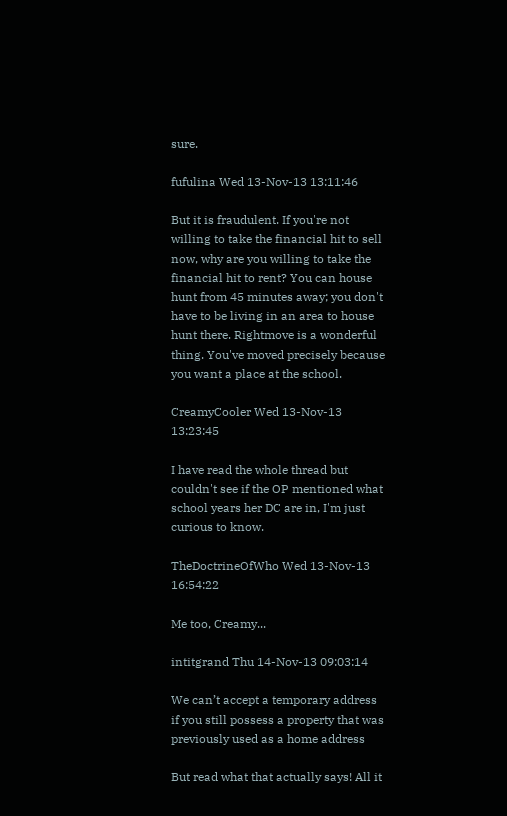sure.

fufulina Wed 13-Nov-13 13:11:46

But it is fraudulent. If you're not willing to take the financial hit to sell now, why are you willing to take the financial hit to rent? You can house hunt from 45 minutes away; you don't have to be living in an area to house hunt there. Rightmove is a wonderful thing. You've moved precisely because you want a place at the school.

CreamyCooler Wed 13-Nov-13 13:23:45

I have read the whole thread but couldn't see if the OP mentioned what school years her DC are in, I'm just curious to know.

TheDoctrineOfWho Wed 13-Nov-13 16:54:22

Me too, Creamy...

intitgrand Thu 14-Nov-13 09:03:14

We can’t accept a temporary address if you still possess a property that was previously used as a home address

But read what that actually says! All it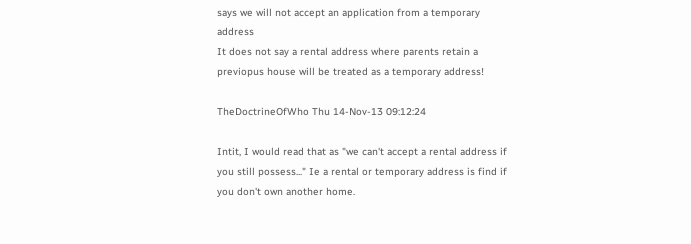says we will not accept an application from a temporary address
It does not say a rental address where parents retain a previopus house will be treated as a temporary address!

TheDoctrineOfWho Thu 14-Nov-13 09:12:24

Intit, I would read that as "we can't accept a rental address if you still possess..." Ie a rental or temporary address is find if you don't own another home.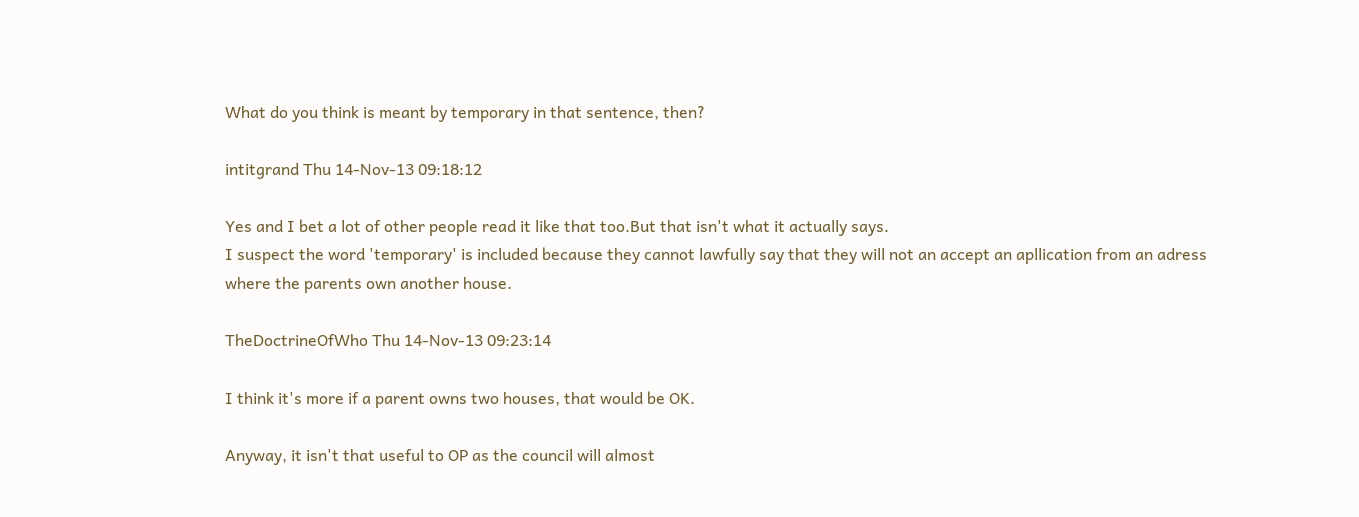What do you think is meant by temporary in that sentence, then?

intitgrand Thu 14-Nov-13 09:18:12

Yes and I bet a lot of other people read it like that too.But that isn't what it actually says.
I suspect the word 'temporary' is included because they cannot lawfully say that they will not an accept an apllication from an adress where the parents own another house.

TheDoctrineOfWho Thu 14-Nov-13 09:23:14

I think it's more if a parent owns two houses, that would be OK.

Anyway, it isn't that useful to OP as the council will almost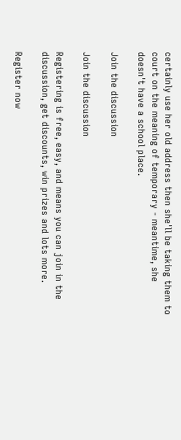certainly use her old address then she'll be taking them to court on the meaning of temporary - meantime, she doesn't have a school place.

Join the discussion

Join the discussion

Registering is free, easy, and means you can join in the discussion, get discounts, win prizes and lots more.

Register now